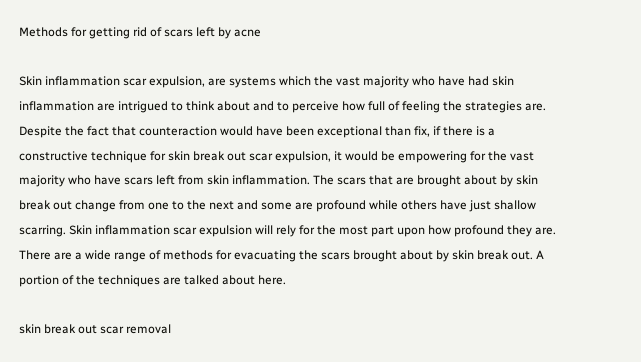Methods for getting rid of scars left by acne

Skin inflammation scar expulsion, are systems which the vast majority who have had skin inflammation are intrigued to think about and to perceive how full of feeling the strategies are. Despite the fact that counteraction would have been exceptional than fix, if there is a constructive technique for skin break out scar expulsion, it would be empowering for the vast majority who have scars left from skin inflammation. The scars that are brought about by skin break out change from one to the next and some are profound while others have just shallow scarring. Skin inflammation scar expulsion will rely for the most part upon how profound they are. There are a wide range of methods for evacuating the scars brought about by skin break out. A portion of the techniques are talked about here.

skin break out scar removal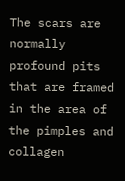The scars are normally profound pits that are framed in the area of the pimples and collagen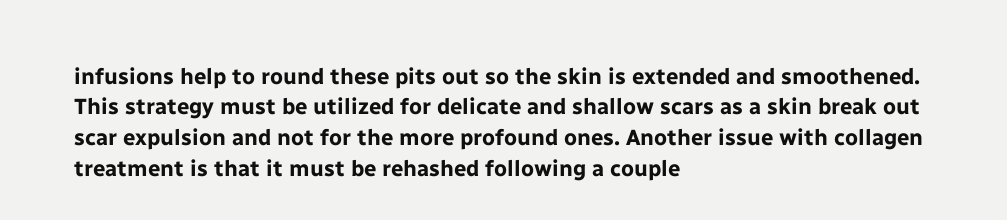infusions help to round these pits out so the skin is extended and smoothened. This strategy must be utilized for delicate and shallow scars as a skin break out scar expulsion and not for the more profound ones. Another issue with collagen treatment is that it must be rehashed following a couple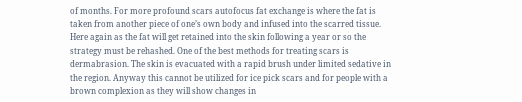of months. For more profound scars autofocus fat exchange is where the fat is taken from another piece of one’s own body and infused into the scarred tissue. Here again as the fat will get retained into the skin following a year or so the strategy must be rehashed. One of the best methods for treating scars is dermabrasion. The skin is evacuated with a rapid brush under limited sedative in the region. Anyway this cannot be utilized for ice pick scars and for people with a brown complexion as they will show changes in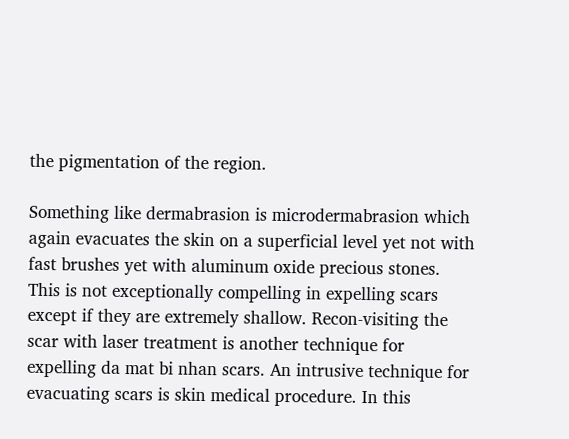the pigmentation of the region.

Something like dermabrasion is microdermabrasion which again evacuates the skin on a superficial level yet not with fast brushes yet with aluminum oxide precious stones. This is not exceptionally compelling in expelling scars except if they are extremely shallow. Recon-visiting the scar with laser treatment is another technique for expelling da mat bi nhan scars. An intrusive technique for evacuating scars is skin medical procedure. In this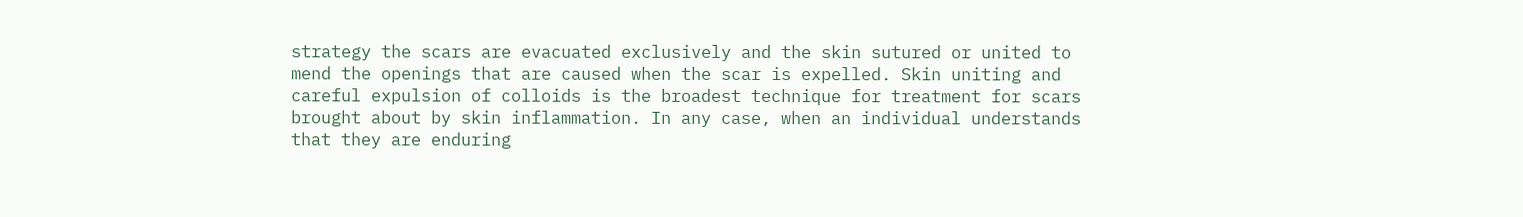strategy the scars are evacuated exclusively and the skin sutured or united to mend the openings that are caused when the scar is expelled. Skin uniting and careful expulsion of colloids is the broadest technique for treatment for scars brought about by skin inflammation. In any case, when an individual understands that they are enduring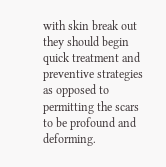with skin break out they should begin quick treatment and preventive strategies as opposed to permitting the scars to be profound and deforming.